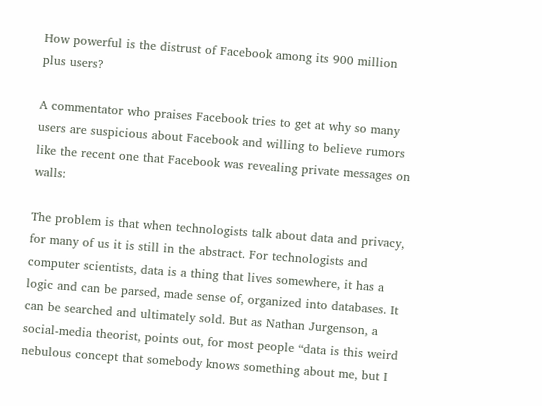How powerful is the distrust of Facebook among its 900 million plus users?

A commentator who praises Facebook tries to get at why so many users are suspicious about Facebook and willing to believe rumors like the recent one that Facebook was revealing private messages on walls:

The problem is that when technologists talk about data and privacy, for many of us it is still in the abstract. For technologists and computer scientists, data is a thing that lives somewhere, it has a logic and can be parsed, made sense of, organized into databases. It can be searched and ultimately sold. But as Nathan Jurgenson, a social-media theorist, points out, for most people “data is this weird nebulous concept that somebody knows something about me, but I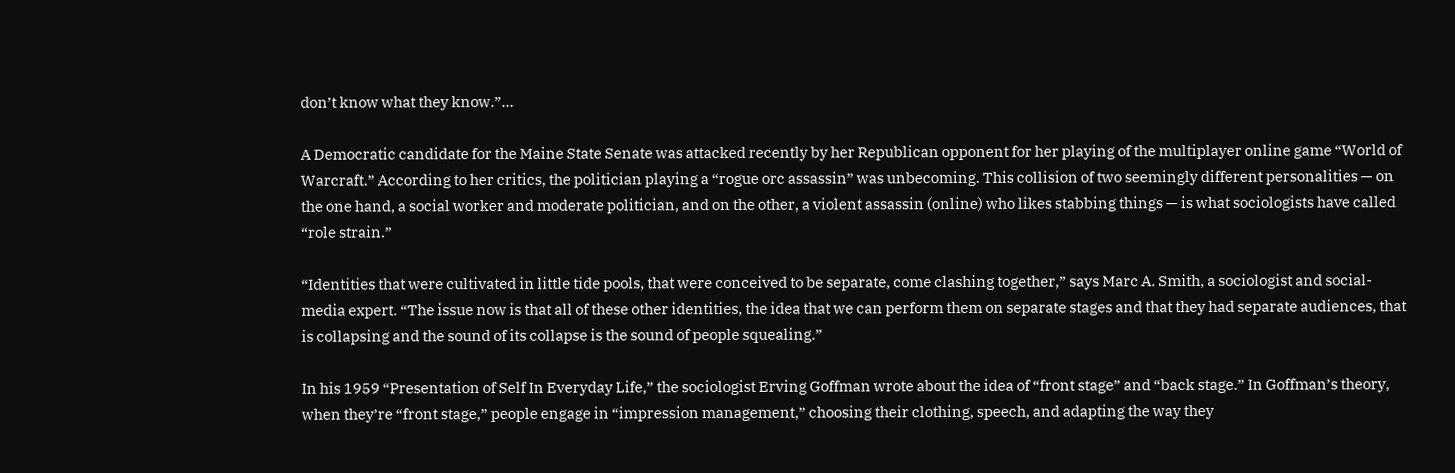don’t know what they know.”…

A Democratic candidate for the Maine State Senate was attacked recently by her Republican opponent for her playing of the multiplayer online game “World of Warcraft.” According to her critics, the politician playing a “rogue orc assassin” was unbecoming. This collision of two seemingly different personalities — on the one hand, a social worker and moderate politician, and on the other, a violent assassin (online) who likes stabbing things — is what sociologists have called “role strain.”

“Identities that were cultivated in little tide pools, that were conceived to be separate, come clashing together,” says Marc A. Smith, a sociologist and social-media expert. “The issue now is that all of these other identities, the idea that we can perform them on separate stages and that they had separate audiences, that is collapsing and the sound of its collapse is the sound of people squealing.”

In his 1959 “Presentation of Self In Everyday Life,” the sociologist Erving Goffman wrote about the idea of “front stage” and “back stage.” In Goffman’s theory, when they’re “front stage,” people engage in “impression management,” choosing their clothing, speech, and adapting the way they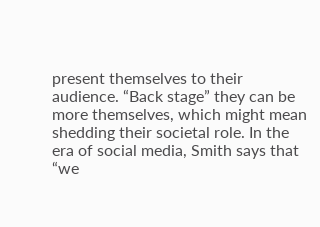present themselves to their audience. “Back stage” they can be more themselves, which might mean shedding their societal role. In the era of social media, Smith says that “we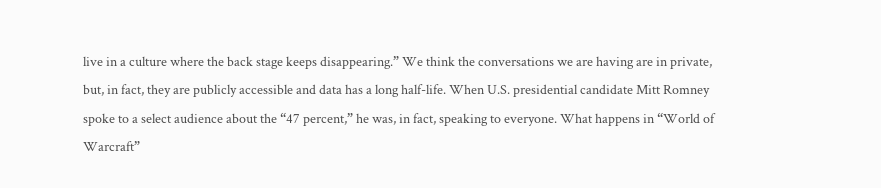live in a culture where the back stage keeps disappearing.” We think the conversations we are having are in private, but, in fact, they are publicly accessible and data has a long half-life. When U.S. presidential candidate Mitt Romney spoke to a select audience about the “47 percent,” he was, in fact, speaking to everyone. What happens in “World of Warcraft”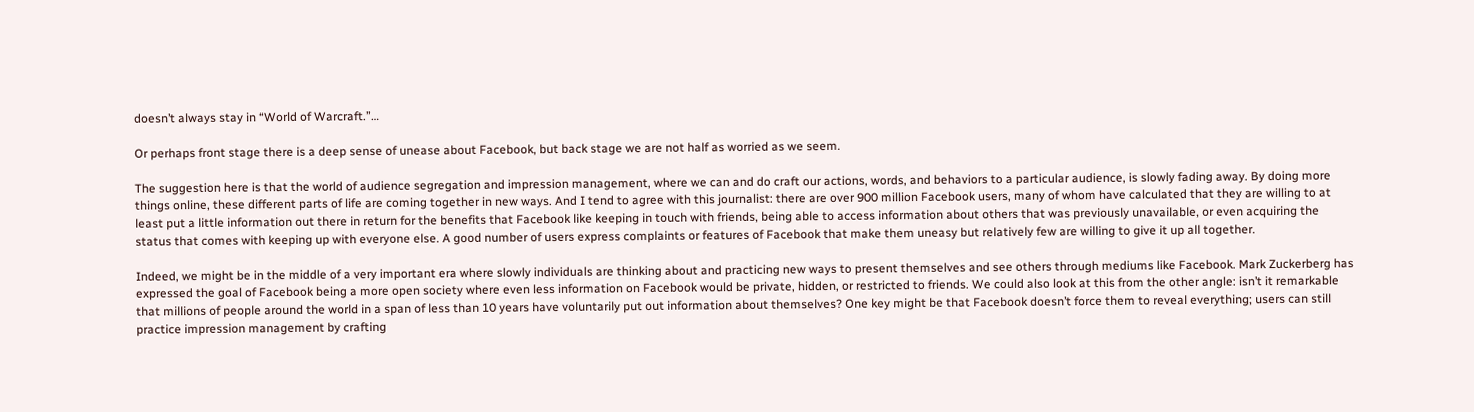doesn’t always stay in “World of Warcraft.”…

Or perhaps front stage there is a deep sense of unease about Facebook, but back stage we are not half as worried as we seem.

The suggestion here is that the world of audience segregation and impression management, where we can and do craft our actions, words, and behaviors to a particular audience, is slowly fading away. By doing more things online, these different parts of life are coming together in new ways. And I tend to agree with this journalist: there are over 900 million Facebook users, many of whom have calculated that they are willing to at least put a little information out there in return for the benefits that Facebook like keeping in touch with friends, being able to access information about others that was previously unavailable, or even acquiring the status that comes with keeping up with everyone else. A good number of users express complaints or features of Facebook that make them uneasy but relatively few are willing to give it up all together.

Indeed, we might be in the middle of a very important era where slowly individuals are thinking about and practicing new ways to present themselves and see others through mediums like Facebook. Mark Zuckerberg has expressed the goal of Facebook being a more open society where even less information on Facebook would be private, hidden, or restricted to friends. We could also look at this from the other angle: isn’t it remarkable that millions of people around the world in a span of less than 10 years have voluntarily put out information about themselves? One key might be that Facebook doesn’t force them to reveal everything; users can still practice impression management by crafting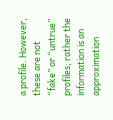a profile. However, these are not “fake” or “untrue” profiles; rather the information is an approximation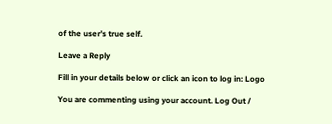of the user’s true self.

Leave a Reply

Fill in your details below or click an icon to log in: Logo

You are commenting using your account. Log Out /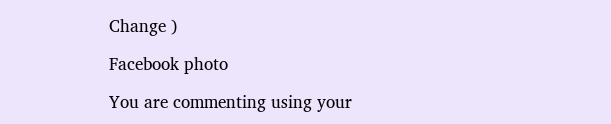Change )

Facebook photo

You are commenting using your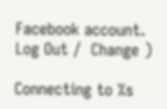Facebook account. Log Out /  Change )

Connecting to %s